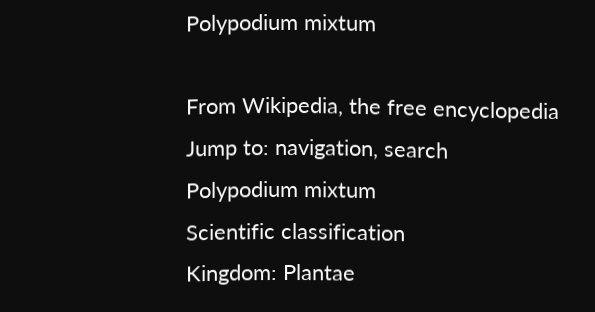Polypodium mixtum

From Wikipedia, the free encyclopedia
Jump to: navigation, search
Polypodium mixtum
Scientific classification
Kingdom: Plantae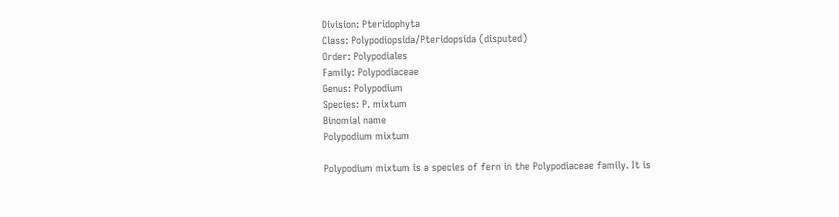Division: Pteridophyta
Class: Polypodiopsida/Pteridopsida (disputed)
Order: Polypodiales
Family: Polypodiaceae
Genus: Polypodium
Species: P. mixtum
Binomial name
Polypodium mixtum

Polypodium mixtum is a species of fern in the Polypodiaceae family. It is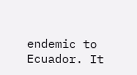endemic to Ecuador. It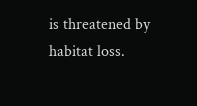is threatened by habitat loss.